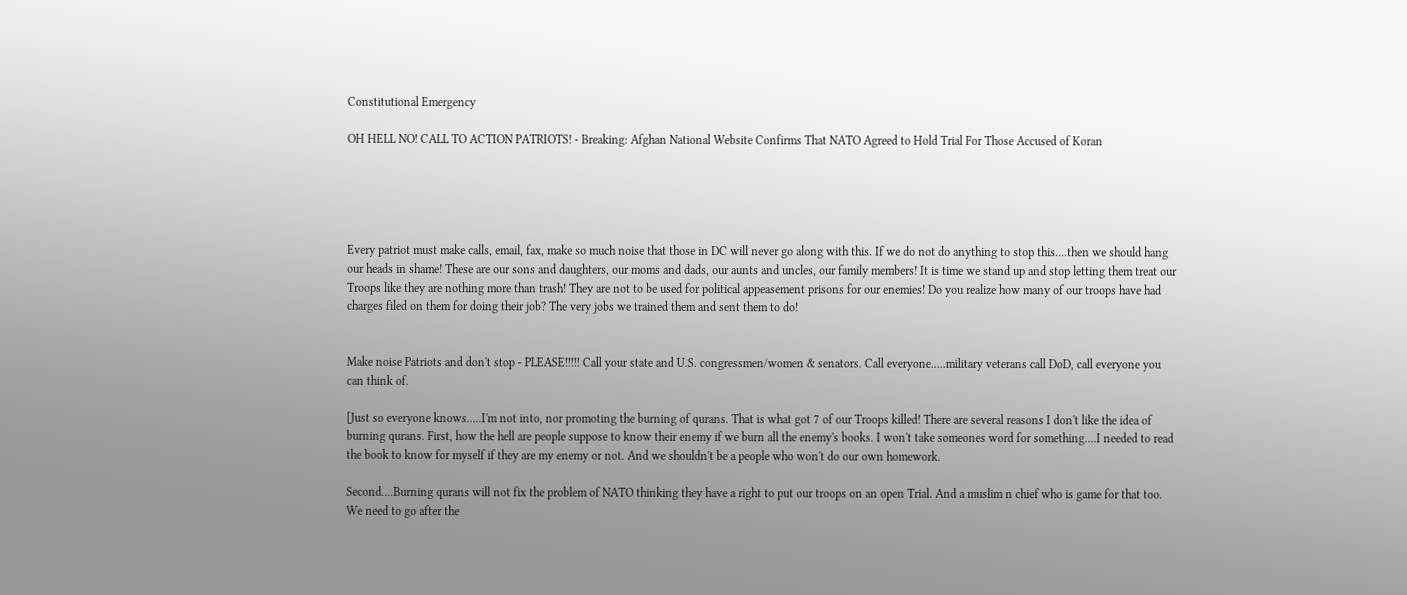Constitutional Emergency

OH HELL NO! CALL TO ACTION PATRIOTS! - Breaking: Afghan National Website Confirms That NATO Agreed to Hold Trial For Those Accused of Koran





Every patriot must make calls, email, fax, make so much noise that those in DC will never go along with this. If we do not do anything to stop this....then we should hang our heads in shame! These are our sons and daughters, our moms and dads, our aunts and uncles, our family members! It is time we stand up and stop letting them treat our Troops like they are nothing more than trash! They are not to be used for political appeasement prisons for our enemies! Do you realize how many of our troops have had charges filed on them for doing their job? The very jobs we trained them and sent them to do!


Make noise Patriots and don't stop - PLEASE!!!!! Call your state and U.S. congressmen/women & senators. Call everyone.....military veterans call DoD, call everyone you can think of.

[Just so everyone knows.....I'm not into, nor promoting the burning of qurans. That is what got 7 of our Troops killed! There are several reasons I don't like the idea of burning qurans. First, how the hell are people suppose to know their enemy if we burn all the enemy's books. I won't take someones word for something....I needed to read the book to know for myself if they are my enemy or not. And we shouldn't be a people who won't do our own homework.

Second....Burning qurans will not fix the problem of NATO thinking they have a right to put our troops on an open Trial. And a muslim n chief who is game for that too. We need to go after the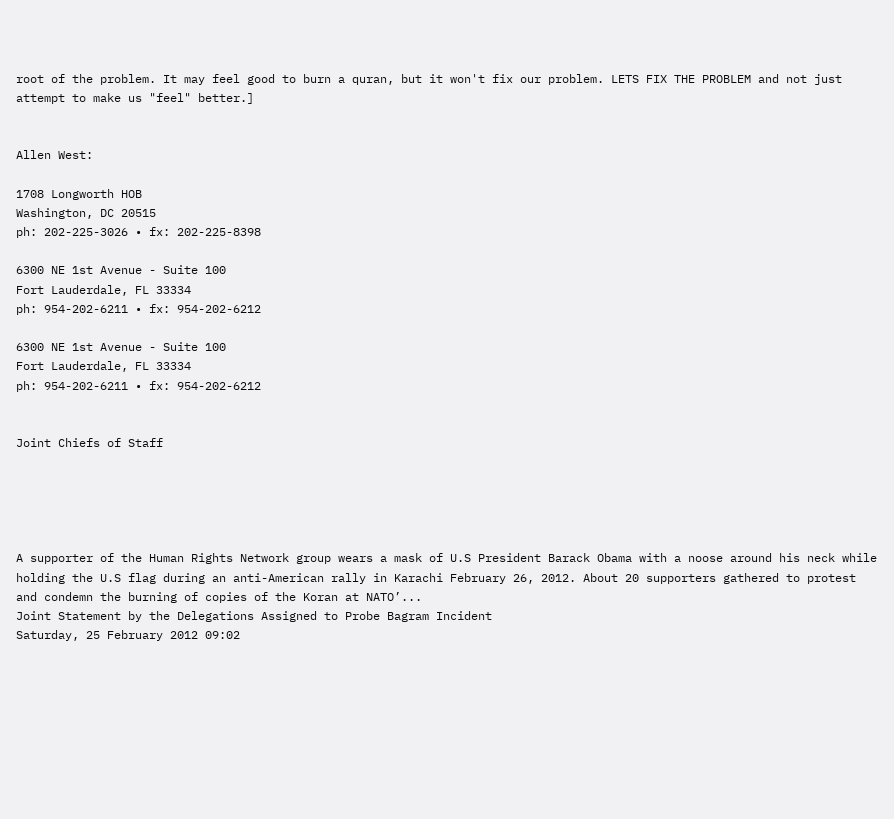root of the problem. It may feel good to burn a quran, but it won't fix our problem. LETS FIX THE PROBLEM and not just attempt to make us "feel" better.]


Allen West:

1708 Longworth HOB
Washington, DC 20515
ph: 202-225-3026 • fx: 202-225-8398

6300 NE 1st Avenue - Suite 100
Fort Lauderdale, FL 33334
ph: 954-202-6211 • fx: 954-202-6212

6300 NE 1st Avenue - Suite 100
Fort Lauderdale, FL 33334
ph: 954-202-6211 • fx: 954-202-6212


Joint Chiefs of Staff





A supporter of the Human Rights Network group wears a mask of U.S President Barack Obama with a noose around his neck while holding the U.S flag during an anti-American rally in Karachi February 26, 2012. About 20 supporters gathered to protest and condemn the burning of copies of the Koran at NATO’...
Joint Statement by the Delegations Assigned to Probe Bagram Incident
Saturday, 25 February 2012 09:02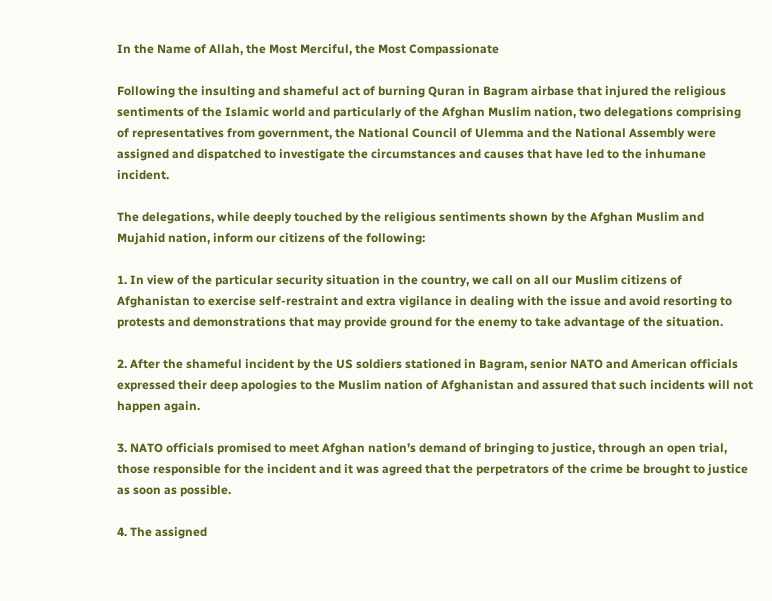In the Name of Allah, the Most Merciful, the Most Compassionate

Following the insulting and shameful act of burning Quran in Bagram airbase that injured the religious sentiments of the Islamic world and particularly of the Afghan Muslim nation, two delegations comprising of representatives from government, the National Council of Ulemma and the National Assembly were assigned and dispatched to investigate the circumstances and causes that have led to the inhumane incident.

The delegations, while deeply touched by the religious sentiments shown by the Afghan Muslim and Mujahid nation, inform our citizens of the following:

1. In view of the particular security situation in the country, we call on all our Muslim citizens of Afghanistan to exercise self-restraint and extra vigilance in dealing with the issue and avoid resorting to protests and demonstrations that may provide ground for the enemy to take advantage of the situation.

2. After the shameful incident by the US soldiers stationed in Bagram, senior NATO and American officials expressed their deep apologies to the Muslim nation of Afghanistan and assured that such incidents will not happen again.

3. NATO officials promised to meet Afghan nation’s demand of bringing to justice, through an open trial, those responsible for the incident and it was agreed that the perpetrators of the crime be brought to justice as soon as possible.

4. The assigned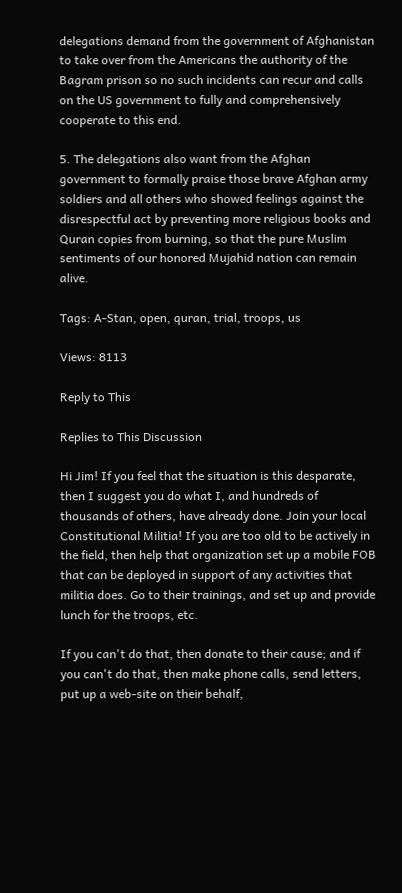delegations demand from the government of Afghanistan to take over from the Americans the authority of the Bagram prison so no such incidents can recur and calls on the US government to fully and comprehensively cooperate to this end.

5. The delegations also want from the Afghan government to formally praise those brave Afghan army soldiers and all others who showed feelings against the disrespectful act by preventing more religious books and Quran copies from burning, so that the pure Muslim sentiments of our honored Mujahid nation can remain alive.

Tags: A-Stan, open, quran, trial, troops, us

Views: 8113

Reply to This

Replies to This Discussion

Hi Jim! If you feel that the situation is this desparate, then I suggest you do what I, and hundreds of thousands of others, have already done. Join your local Constitutional Militia! If you are too old to be actively in the field, then help that organization set up a mobile FOB that can be deployed in support of any activities that militia does. Go to their trainings, and set up and provide lunch for the troops, etc.

If you can't do that, then donate to their cause; and if you can't do that, then make phone calls, send letters, put up a web-site on their behalf,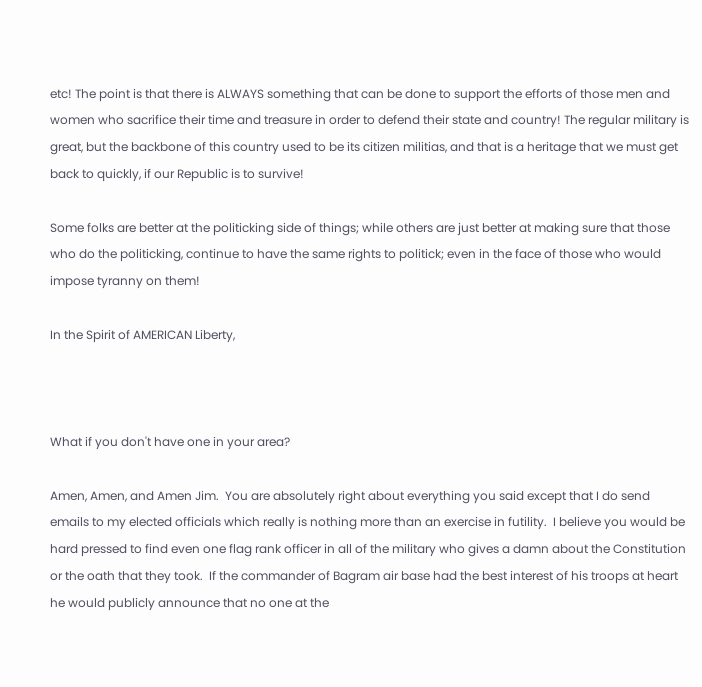etc! The point is that there is ALWAYS something that can be done to support the efforts of those men and women who sacrifice their time and treasure in order to defend their state and country! The regular military is great, but the backbone of this country used to be its citizen militias, and that is a heritage that we must get back to quickly, if our Republic is to survive!

Some folks are better at the politicking side of things; while others are just better at making sure that those who do the politicking, continue to have the same rights to politick; even in the face of those who would impose tyranny on them!

In the Spirit of AMERICAN Liberty,



What if you don't have one in your area?

Amen, Amen, and Amen Jim.  You are absolutely right about everything you said except that I do send emails to my elected officials which really is nothing more than an exercise in futility.  I believe you would be hard pressed to find even one flag rank officer in all of the military who gives a damn about the Constitution or the oath that they took.  If the commander of Bagram air base had the best interest of his troops at heart he would publicly announce that no one at the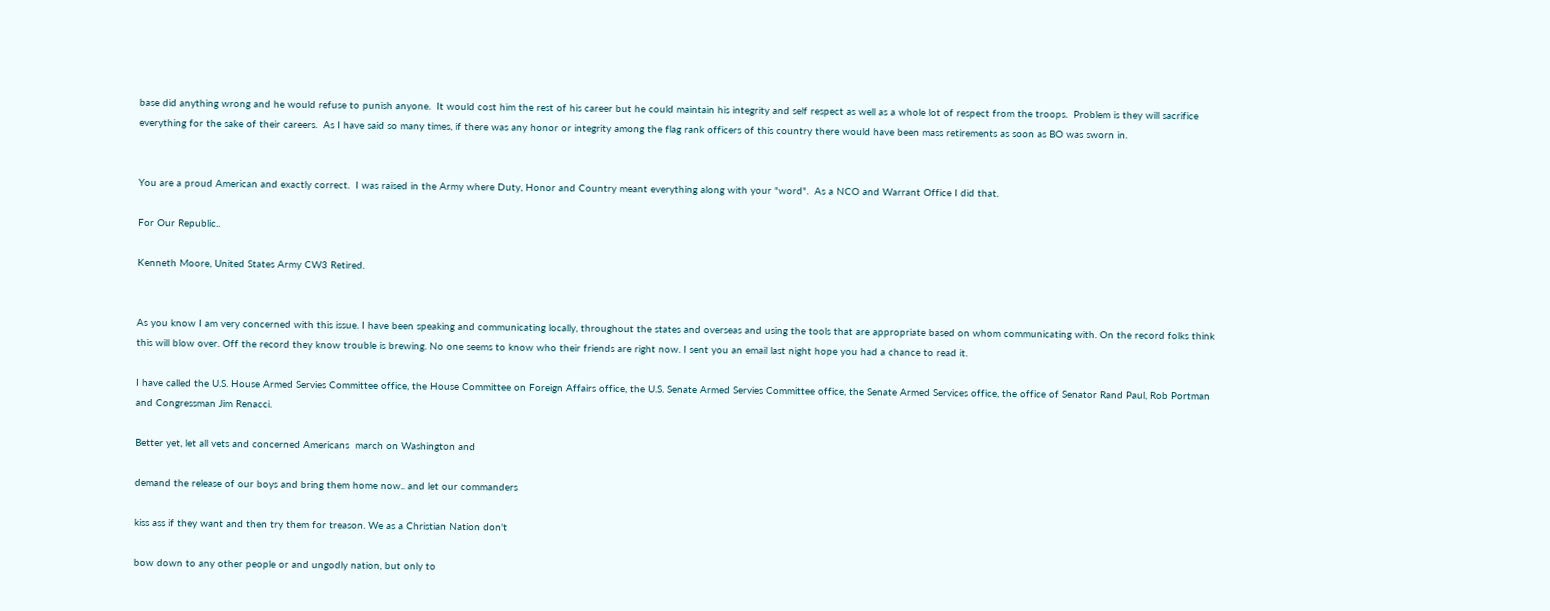base did anything wrong and he would refuse to punish anyone.  It would cost him the rest of his career but he could maintain his integrity and self respect as well as a whole lot of respect from the troops.  Problem is they will sacrifice everything for the sake of their careers.  As I have said so many times, if there was any honor or integrity among the flag rank officers of this country there would have been mass retirements as soon as BO was sworn in.


You are a proud American and exactly correct.  I was raised in the Army where Duty, Honor and Country meant everything along with your "word".  As a NCO and Warrant Office I did that.

For Our Republic..

Kenneth Moore, United States Army CW3 Retired.


As you know I am very concerned with this issue. I have been speaking and communicating locally, throughout the states and overseas and using the tools that are appropriate based on whom communicating with. On the record folks think this will blow over. Off the record they know trouble is brewing. No one seems to know who their friends are right now. I sent you an email last night hope you had a chance to read it.

I have called the U.S. House Armed Servies Committee office, the House Committee on Foreign Affairs office, the U.S. Senate Armed Servies Committee office, the Senate Armed Services office, the office of Senator Rand Paul, Rob Portman and Congressman Jim Renacci.

Better yet, let all vets and concerned Americans  march on Washington and

demand the release of our boys and bring them home now.. and let our commanders

kiss ass if they want and then try them for treason. We as a Christian Nation don't

bow down to any other people or and ungodly nation, but only to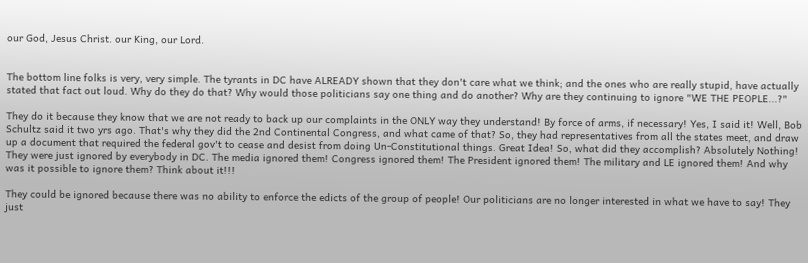our God, Jesus Christ. our King, our Lord.


The bottom line folks is very, very simple. The tyrants in DC have ALREADY shown that they don't care what we think; and the ones who are really stupid, have actually stated that fact out loud. Why do they do that? Why would those politicians say one thing and do another? Why are they continuing to ignore "WE THE PEOPLE...?"

They do it because they know that we are not ready to back up our complaints in the ONLY way they understand! By force of arms, if necessary! Yes, I said it! Well, Bob Schultz said it two yrs ago. That's why they did the 2nd Continental Congress, and what came of that? So, they had representatives from all the states meet, and draw up a document that required the federal gov't to cease and desist from doing Un-Constitutional things. Great Idea! So, what did they accomplish? Absolutely Nothing! They were just ignored by everybody in DC. The media ignored them! Congress ignored them! The President ignored them! The military and LE ignored them! And why was it possible to ignore them? Think about it!!!

They could be ignored because there was no ability to enforce the edicts of the group of people! Our politicians are no longer interested in what we have to say! They just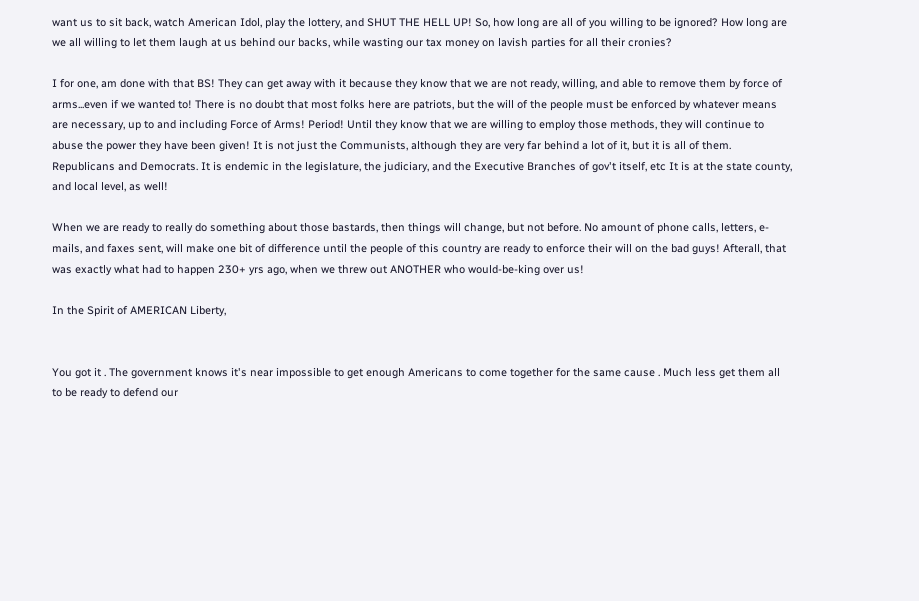want us to sit back, watch American Idol, play the lottery, and SHUT THE HELL UP! So, how long are all of you willing to be ignored? How long are we all willing to let them laugh at us behind our backs, while wasting our tax money on lavish parties for all their cronies?

I for one, am done with that BS! They can get away with it because they know that we are not ready, willing, and able to remove them by force of arms...even if we wanted to! There is no doubt that most folks here are patriots, but the will of the people must be enforced by whatever means are necessary, up to and including Force of Arms! Period! Until they know that we are willing to employ those methods, they will continue to abuse the power they have been given! It is not just the Communists, although they are very far behind a lot of it, but it is all of them. Republicans and Democrats. It is endemic in the legislature, the judiciary, and the Executive Branches of gov't itself, etc It is at the state county, and local level, as well!

When we are ready to really do something about those bastards, then things will change, but not before. No amount of phone calls, letters, e-mails, and faxes sent, will make one bit of difference until the people of this country are ready to enforce their will on the bad guys! Afterall, that was exactly what had to happen 230+ yrs ago, when we threw out ANOTHER who would-be-king over us!

In the Spirit of AMERICAN Liberty,


You got it . The government knows it's near impossible to get enough Americans to come together for the same cause . Much less get them all to be ready to defend our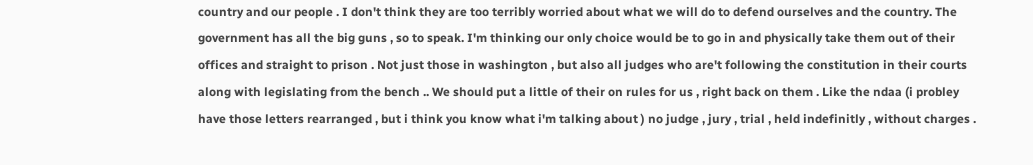country and our people . I don't think they are too terribly worried about what we will do to defend ourselves and the country. The government has all the big guns , so to speak. I'm thinking our only choice would be to go in and physically take them out of their offices and straight to prison . Not just those in washington , but also all judges who are't following the constitution in their courts along with legislating from the bench .. We should put a little of their on rules for us , right back on them . Like the ndaa (i probley have those letters rearranged , but i think you know what i'm talking about ) no judge , jury , trial , held indefinitly , without charges .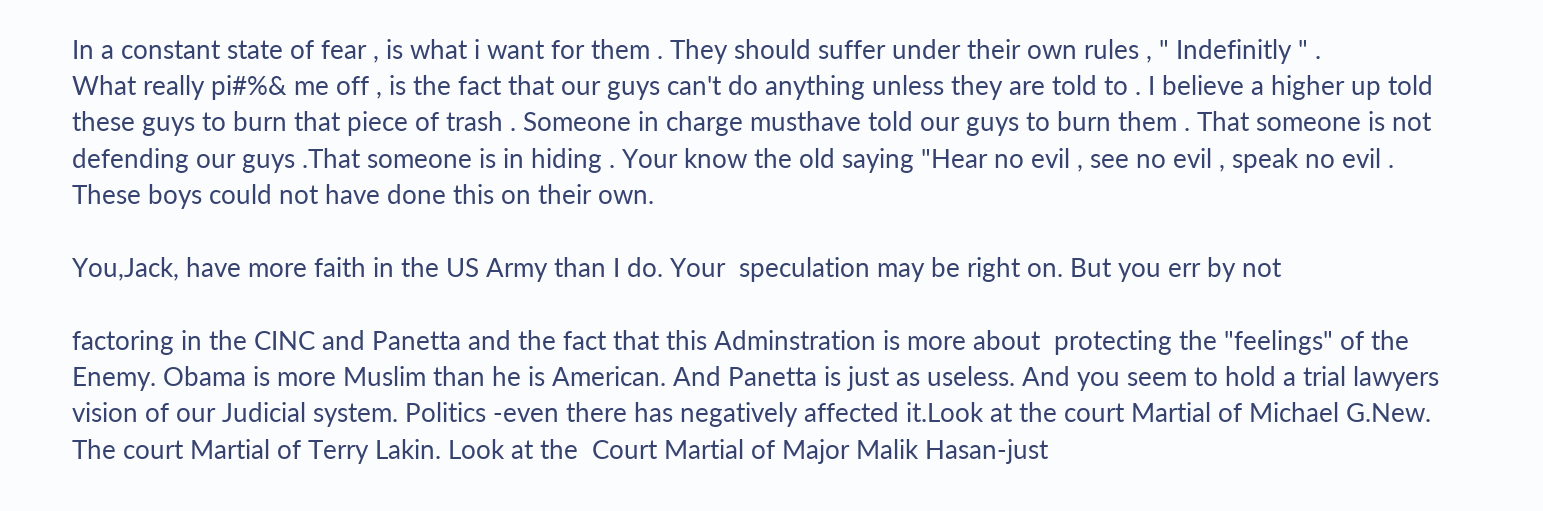In a constant state of fear , is what i want for them . They should suffer under their own rules , " Indefinitly " .
What really pi#%& me off , is the fact that our guys can't do anything unless they are told to . I believe a higher up told these guys to burn that piece of trash . Someone in charge musthave told our guys to burn them . That someone is not defending our guys .That someone is in hiding . Your know the old saying "Hear no evil , see no evil , speak no evil . These boys could not have done this on their own.

You,Jack, have more faith in the US Army than I do. Your  speculation may be right on. But you err by not

factoring in the CINC and Panetta and the fact that this Adminstration is more about  protecting the "feelings" of the Enemy. Obama is more Muslim than he is American. And Panetta is just as useless. And you seem to hold a trial lawyers  vision of our Judicial system. Politics -even there has negatively affected it.Look at the court Martial of Michael G.New. The court Martial of Terry Lakin. Look at the  Court Martial of Major Malik Hasan-just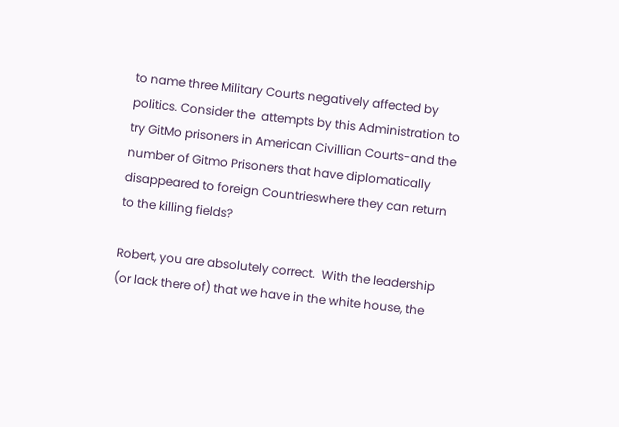to name three Military Courts negatively affected by politics. Consider the  attempts by this Administration to  try GitMo prisoners in American Civillian Courts-and the number of Gitmo Prisoners that have diplomatically disappeared to foreign Countrieswhere they can return to the killing fields?

Robert, you are absolutely correct.  With the leadership (or lack there of) that we have in the white house, the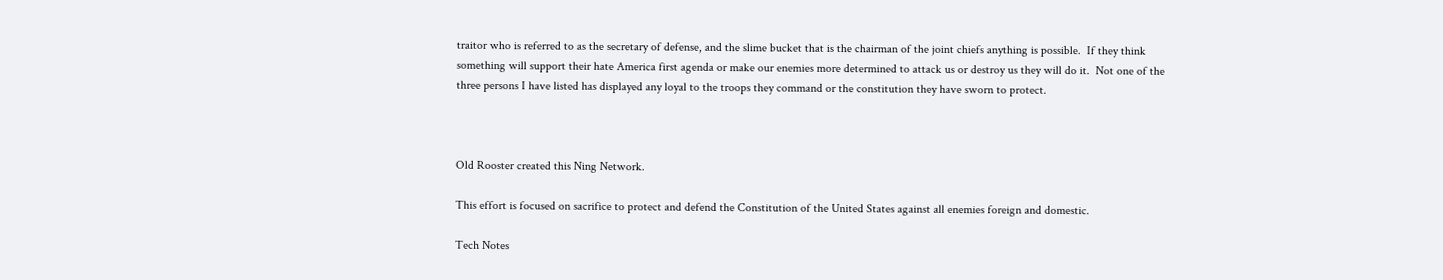traitor who is referred to as the secretary of defense, and the slime bucket that is the chairman of the joint chiefs anything is possible.  If they think something will support their hate America first agenda or make our enemies more determined to attack us or destroy us they will do it.  Not one of the three persons I have listed has displayed any loyal to the troops they command or the constitution they have sworn to protect.



Old Rooster created this Ning Network.

This effort is focused on sacrifice to protect and defend the Constitution of the United States against all enemies foreign and domestic.

Tech Notes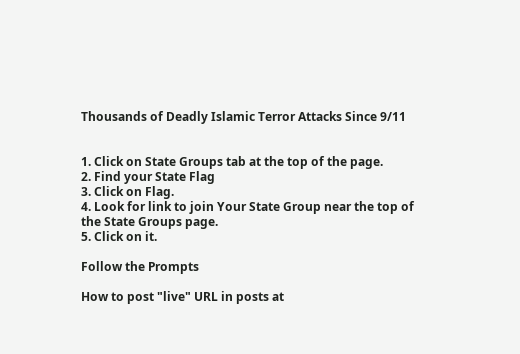Thousands of Deadly Islamic Terror Attacks Since 9/11


1. Click on State Groups tab at the top of the page.
2. Find your State Flag
3. Click on Flag.
4. Look for link to join Your State Group near the top of the State Groups page.
5. Click on it.

Follow the Prompts

How to post "live" URL in posts at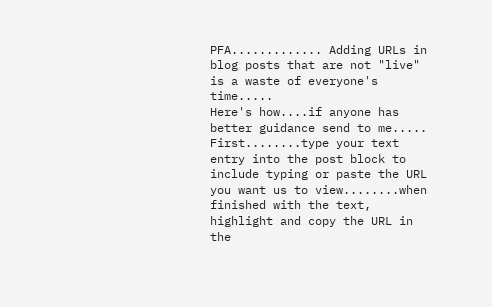PFA............. Adding URLs in blog posts that are not "live" is a waste of everyone's time.....
Here's how....if anyone has better guidance send to me.....
First........type your text entry into the post block to include typing or paste the URL you want us to view........when finished with the text, highlight and copy the URL in the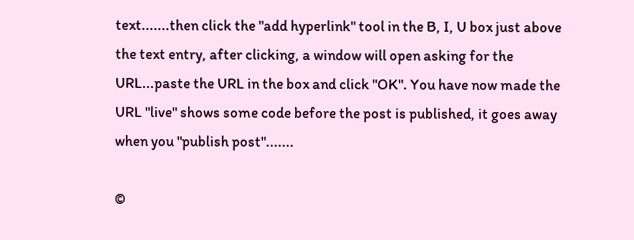text.......then click the "add hyperlink" tool in the B, I, U box just above the text entry, after clicking, a window will open asking for the URL...paste the URL in the box and click "OK". You have now made the URL "live" shows some code before the post is published, it goes away when you "publish post".......

©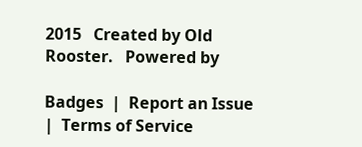2015   Created by Old Rooster.   Powered by

Badges  |  Report an Issue  |  Terms of Service